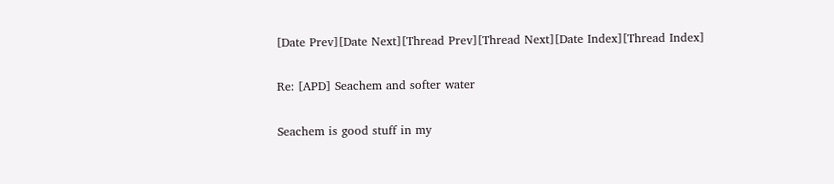[Date Prev][Date Next][Thread Prev][Thread Next][Date Index][Thread Index]

Re: [APD] Seachem and softer water

Seachem is good stuff in my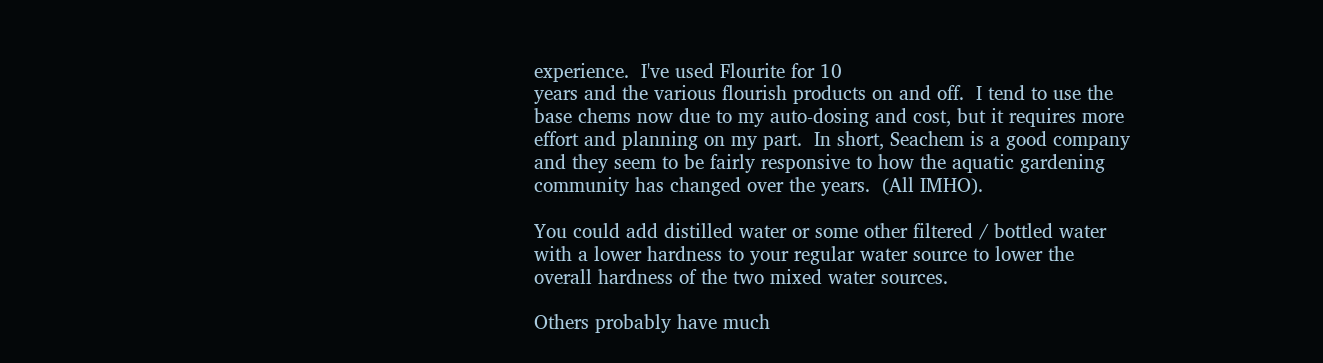experience.  I've used Flourite for 10
years and the various flourish products on and off.  I tend to use the
base chems now due to my auto-dosing and cost, but it requires more
effort and planning on my part.  In short, Seachem is a good company
and they seem to be fairly responsive to how the aquatic gardening
community has changed over the years.  (All IMHO).

You could add distilled water or some other filtered / bottled water
with a lower hardness to your regular water source to lower the
overall hardness of the two mixed water sources.

Others probably have much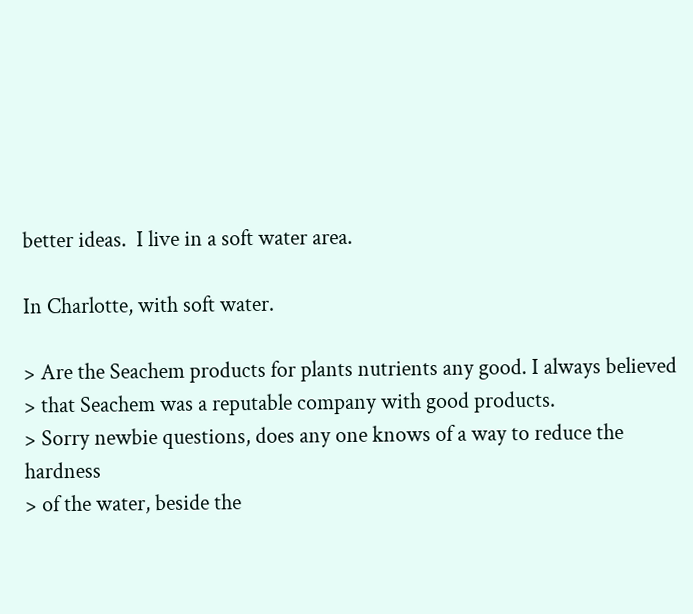better ideas.  I live in a soft water area.

In Charlotte, with soft water.

> Are the Seachem products for plants nutrients any good. I always believed
> that Seachem was a reputable company with good products.
> Sorry newbie questions, does any one knows of a way to reduce the hardness
> of the water, beside the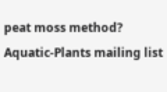peat moss method?
Aquatic-Plants mailing list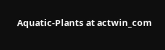Aquatic-Plants at actwin_com